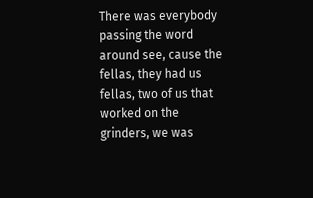There was everybody passing the word around see, cause the fellas, they had us fellas, two of us that worked on the grinders, we was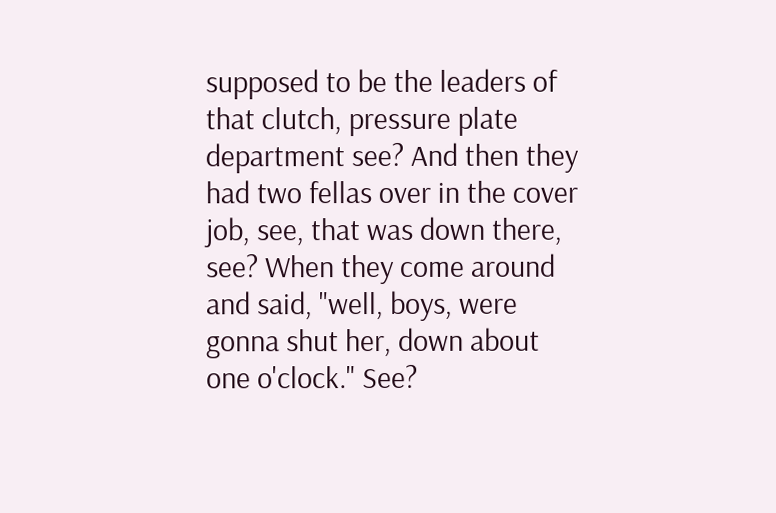supposed to be the leaders of that clutch, pressure plate department see? And then they had two fellas over in the cover job, see, that was down there, see? When they come around and said, "well, boys, were gonna shut her, down about one o'clock." See?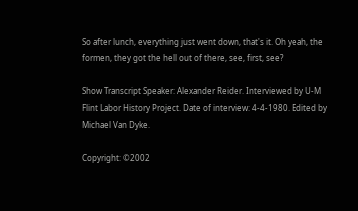So after lunch, everything just went down, that's it. Oh yeah, the formen, they got the hell out of there, see, first, see?

Show Transcript Speaker: Alexander Reider. Interviewed by U-M Flint Labor History Project. Date of interview: 4-4-1980. Edited by Michael Van Dyke.

Copyright: ©2002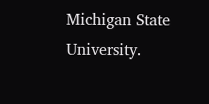Michigan State University.